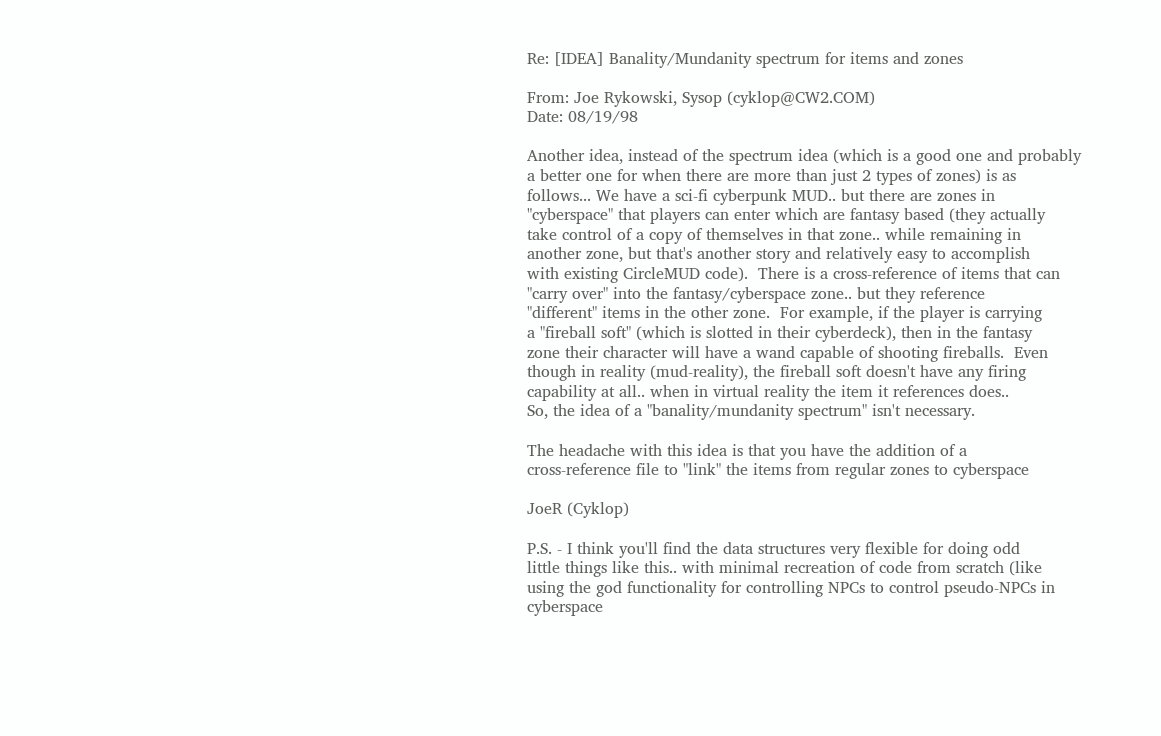Re: [IDEA] Banality/Mundanity spectrum for items and zones

From: Joe Rykowski, Sysop (cyklop@CW2.COM)
Date: 08/19/98

Another idea, instead of the spectrum idea (which is a good one and probably
a better one for when there are more than just 2 types of zones) is as
follows... We have a sci-fi cyberpunk MUD.. but there are zones in
"cyberspace" that players can enter which are fantasy based (they actually
take control of a copy of themselves in that zone.. while remaining in
another zone, but that's another story and relatively easy to accomplish
with existing CircleMUD code).  There is a cross-reference of items that can
"carry over" into the fantasy/cyberspace zone.. but they reference
"different" items in the other zone.  For example, if the player is carrying
a "fireball soft" (which is slotted in their cyberdeck), then in the fantasy
zone their character will have a wand capable of shooting fireballs.  Even
though in reality (mud-reality), the fireball soft doesn't have any firing
capability at all.. when in virtual reality the item it references does..
So, the idea of a "banality/mundanity spectrum" isn't necessary.

The headache with this idea is that you have the addition of a
cross-reference file to "link" the items from regular zones to cyberspace

JoeR (Cyklop)

P.S. - I think you'll find the data structures very flexible for doing odd
little things like this.. with minimal recreation of code from scratch (like
using the god functionality for controlling NPCs to control pseudo-NPCs in
cyberspace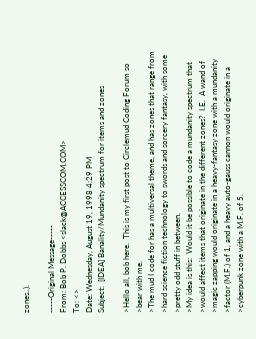zones..).

-----Original Message-----
From: Bob P. Dobbs <slack@ACCESSCOM.COM>
To: <>
Date: Wednesday, August 19, 1998 4:29 PM
Subject:  [IDEA] Banality/Mundanity spectrum for items and zones

>Hello all, bob here.  This is my first post to Circlemud Coding Forum so
>bear with me.
>The mud I code for has a multiversal theme, and has zones that range from
>hard science fiction technology to swords and sorcery fantasy, with some
>pretty odd stuff in between.
>My idea is this:  Would it be possible to code a mundanity spectrum that
>would affect items that originate in the different zones?  I.E.  A wand of
>magic zapping would originate in a heavy-fantasy zone with a mundanity
>factor (M.F.) of 1, and a heavy auto-gauss cannon would originate in a
>cyberpunk zone with a M.F. of 5.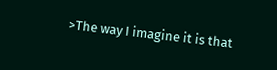>The way I imagine it is that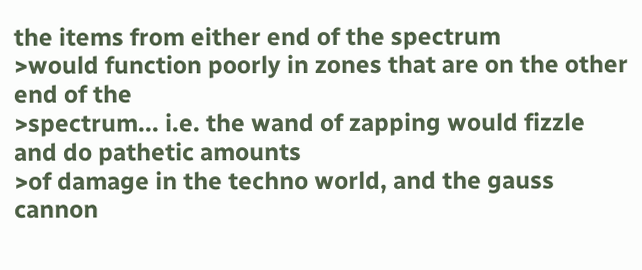the items from either end of the spectrum
>would function poorly in zones that are on the other end of the
>spectrum... i.e. the wand of zapping would fizzle and do pathetic amounts
>of damage in the techno world, and the gauss cannon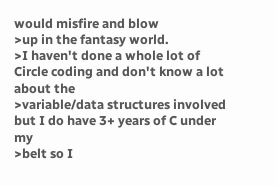would misfire and blow
>up in the fantasy world.
>I haven't done a whole lot of Circle coding and don't know a lot about the
>variable/data structures involved but I do have 3+ years of C under my
>belt so I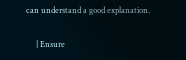can understand a good explanation.

     | Ensure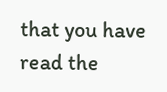that you have read the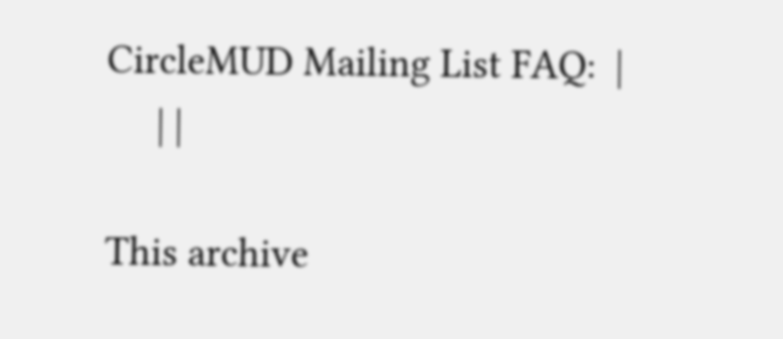CircleMUD Mailing List FAQ:  |
     | |

This archive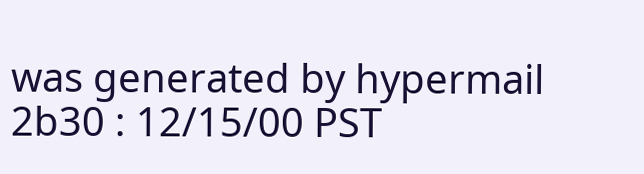was generated by hypermail 2b30 : 12/15/00 PST